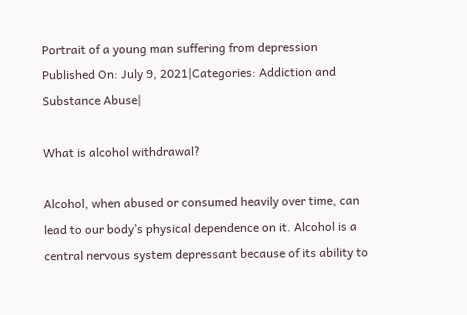Portrait of a young man suffering from depression
Published On: July 9, 2021|Categories: Addiction and Substance Abuse|

What is alcohol withdrawal?

Alcohol, when abused or consumed heavily over time, can lead to our body’s physical dependence on it. Alcohol is a central nervous system depressant because of its ability to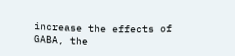increase the effects of GABA, the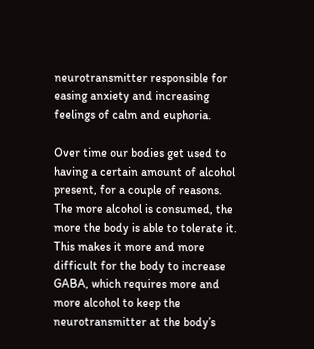neurotransmitter responsible for easing anxiety and increasing feelings of calm and euphoria.

Over time our bodies get used to having a certain amount of alcohol present, for a couple of reasons. The more alcohol is consumed, the more the body is able to tolerate it. This makes it more and more difficult for the body to increase GABA, which requires more and more alcohol to keep the neurotransmitter at the body’s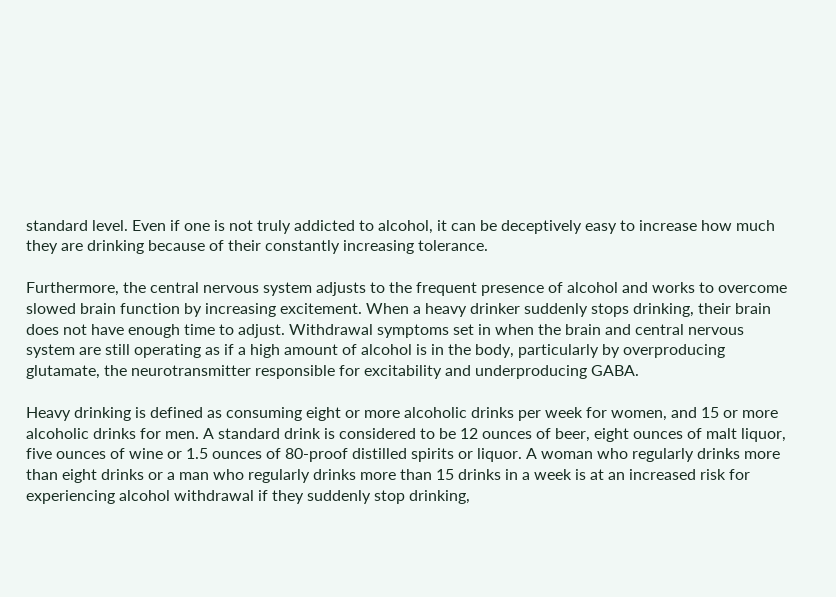standard level. Even if one is not truly addicted to alcohol, it can be deceptively easy to increase how much they are drinking because of their constantly increasing tolerance.

Furthermore, the central nervous system adjusts to the frequent presence of alcohol and works to overcome slowed brain function by increasing excitement. When a heavy drinker suddenly stops drinking, their brain does not have enough time to adjust. Withdrawal symptoms set in when the brain and central nervous system are still operating as if a high amount of alcohol is in the body, particularly by overproducing glutamate, the neurotransmitter responsible for excitability and underproducing GABA.

Heavy drinking is defined as consuming eight or more alcoholic drinks per week for women, and 15 or more alcoholic drinks for men. A standard drink is considered to be 12 ounces of beer, eight ounces of malt liquor, five ounces of wine or 1.5 ounces of 80-proof distilled spirits or liquor. A woman who regularly drinks more than eight drinks or a man who regularly drinks more than 15 drinks in a week is at an increased risk for experiencing alcohol withdrawal if they suddenly stop drinking,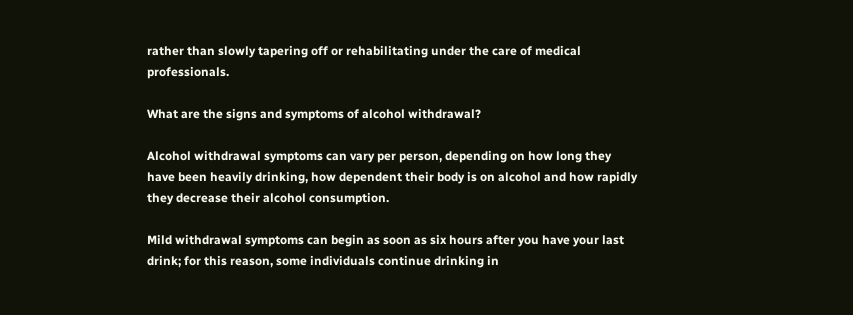rather than slowly tapering off or rehabilitating under the care of medical professionals.

What are the signs and symptoms of alcohol withdrawal?

Alcohol withdrawal symptoms can vary per person, depending on how long they have been heavily drinking, how dependent their body is on alcohol and how rapidly they decrease their alcohol consumption.

Mild withdrawal symptoms can begin as soon as six hours after you have your last drink; for this reason, some individuals continue drinking in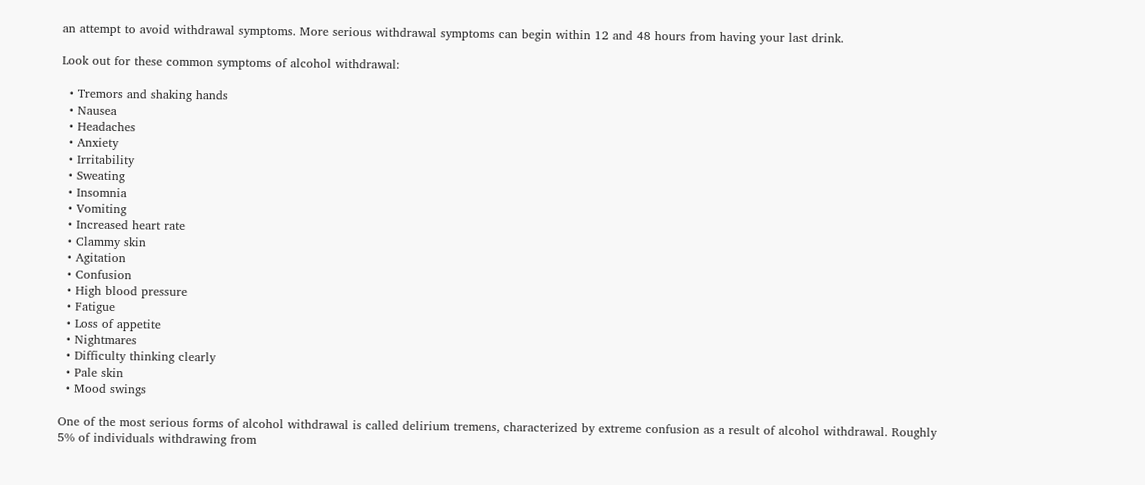an attempt to avoid withdrawal symptoms. More serious withdrawal symptoms can begin within 12 and 48 hours from having your last drink.

Look out for these common symptoms of alcohol withdrawal:

  • Tremors and shaking hands
  • Nausea
  • Headaches
  • Anxiety
  • Irritability
  • Sweating
  • Insomnia
  • Vomiting
  • Increased heart rate
  • Clammy skin
  • Agitation
  • Confusion
  • High blood pressure
  • Fatigue
  • Loss of appetite
  • Nightmares
  • Difficulty thinking clearly
  • Pale skin
  • Mood swings

One of the most serious forms of alcohol withdrawal is called delirium tremens, characterized by extreme confusion as a result of alcohol withdrawal. Roughly 5% of individuals withdrawing from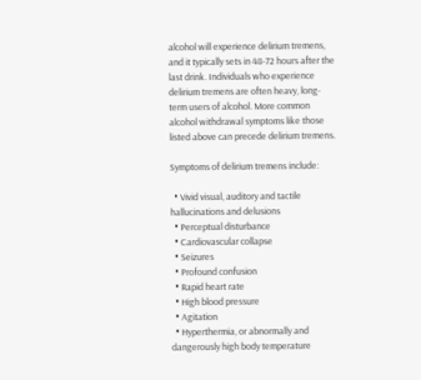alcohol will experience delirium tremens, and it typically sets in 48-72 hours after the last drink. Individuals who experience delirium tremens are often heavy, long-term users of alcohol. More common alcohol withdrawal symptoms like those listed above can precede delirium tremens.

Symptoms of delirium tremens include:

  • Vivid visual, auditory and tactile hallucinations and delusions
  • Perceptual disturbance
  • Cardiovascular collapse
  • Seizures
  • Profound confusion
  • Rapid heart rate
  • High blood pressure
  • Agitation
  • Hyperthermia, or abnormally and dangerously high body temperature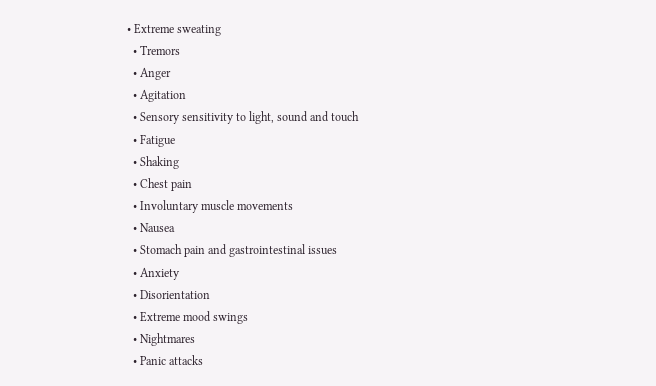• Extreme sweating
  • Tremors
  • Anger
  • Agitation
  • Sensory sensitivity to light, sound and touch
  • Fatigue
  • Shaking
  • Chest pain
  • Involuntary muscle movements
  • Nausea
  • Stomach pain and gastrointestinal issues
  • Anxiety
  • Disorientation
  • Extreme mood swings
  • Nightmares
  • Panic attacks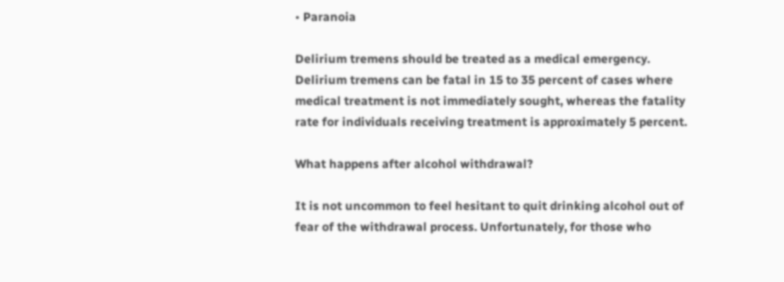• Paranoia

Delirium tremens should be treated as a medical emergency. Delirium tremens can be fatal in 15 to 35 percent of cases where medical treatment is not immediately sought, whereas the fatality rate for individuals receiving treatment is approximately 5 percent.

What happens after alcohol withdrawal?

It is not uncommon to feel hesitant to quit drinking alcohol out of fear of the withdrawal process. Unfortunately, for those who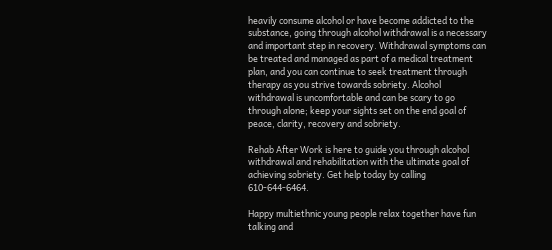heavily consume alcohol or have become addicted to the substance, going through alcohol withdrawal is a necessary and important step in recovery. Withdrawal symptoms can be treated and managed as part of a medical treatment plan, and you can continue to seek treatment through therapy as you strive towards sobriety. Alcohol withdrawal is uncomfortable and can be scary to go through alone; keep your sights set on the end goal of peace, clarity, recovery and sobriety.

Rehab After Work is here to guide you through alcohol withdrawal and rehabilitation with the ultimate goal of achieving sobriety. Get help today by calling 610-644-6464.

Happy multiethnic young people relax together have fun talking and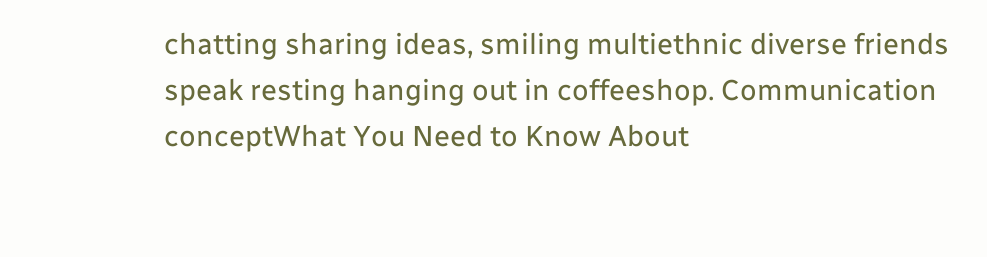chatting sharing ideas, smiling multiethnic diverse friends speak resting hanging out in coffeeshop. Communication conceptWhat You Need to Know About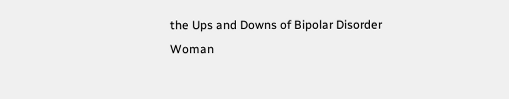the Ups and Downs of Bipolar Disorder
Woman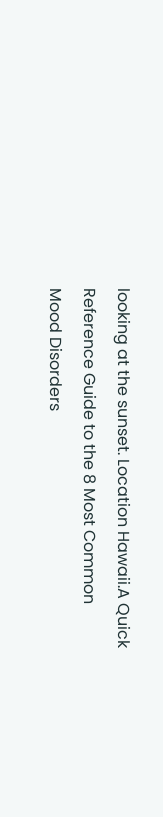looking at the sunset. Location Hawaii.A Quick Reference Guide to the 8 Most Common Mood Disorders